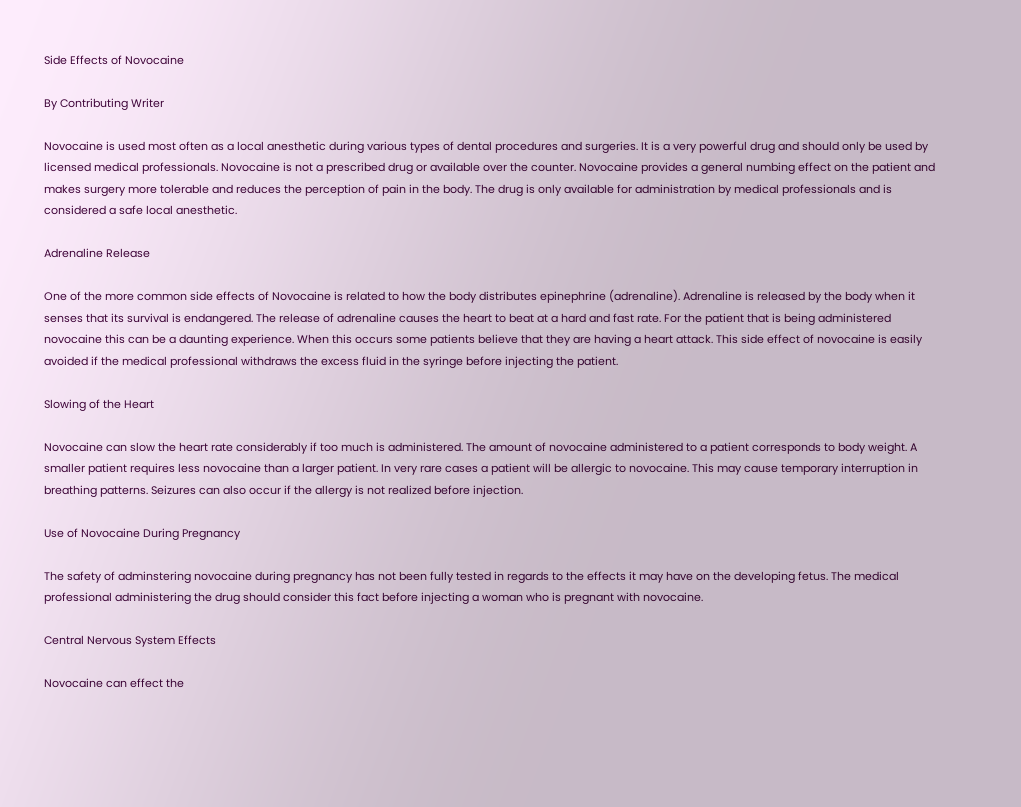Side Effects of Novocaine

By Contributing Writer

Novocaine is used most often as a local anesthetic during various types of dental procedures and surgeries. It is a very powerful drug and should only be used by licensed medical professionals. Novocaine is not a prescribed drug or available over the counter. Novocaine provides a general numbing effect on the patient and makes surgery more tolerable and reduces the perception of pain in the body. The drug is only available for administration by medical professionals and is considered a safe local anesthetic.

Adrenaline Release

One of the more common side effects of Novocaine is related to how the body distributes epinephrine (adrenaline). Adrenaline is released by the body when it senses that its survival is endangered. The release of adrenaline causes the heart to beat at a hard and fast rate. For the patient that is being administered novocaine this can be a daunting experience. When this occurs some patients believe that they are having a heart attack. This side effect of novocaine is easily avoided if the medical professional withdraws the excess fluid in the syringe before injecting the patient.

Slowing of the Heart

Novocaine can slow the heart rate considerably if too much is administered. The amount of novocaine administered to a patient corresponds to body weight. A smaller patient requires less novocaine than a larger patient. In very rare cases a patient will be allergic to novocaine. This may cause temporary interruption in breathing patterns. Seizures can also occur if the allergy is not realized before injection.

Use of Novocaine During Pregnancy

The safety of adminstering novocaine during pregnancy has not been fully tested in regards to the effects it may have on the developing fetus. The medical professional administering the drug should consider this fact before injecting a woman who is pregnant with novocaine.

Central Nervous System Effects

Novocaine can effect the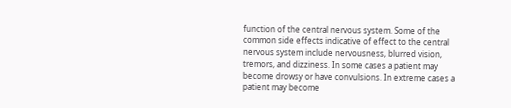function of the central nervous system. Some of the common side effects indicative of effect to the central nervous system include nervousness, blurred vision, tremors, and dizziness. In some cases a patient may become drowsy or have convulsions. In extreme cases a patient may become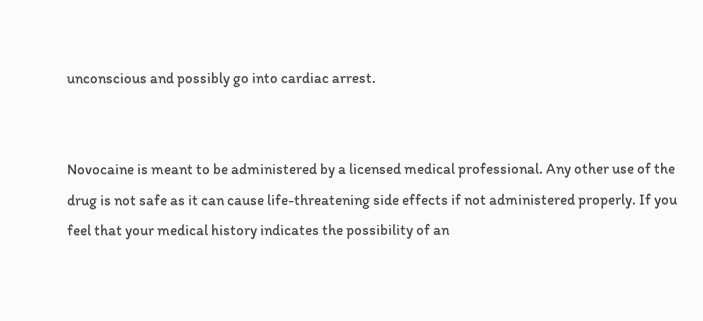unconscious and possibly go into cardiac arrest.


Novocaine is meant to be administered by a licensed medical professional. Any other use of the drug is not safe as it can cause life-threatening side effects if not administered properly. If you feel that your medical history indicates the possibility of an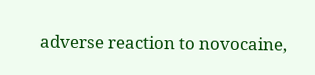adverse reaction to novocaine,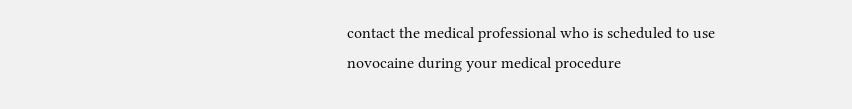contact the medical professional who is scheduled to use novocaine during your medical procedure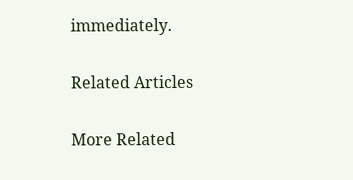immediately.

Related Articles

More Related